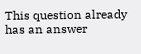This question already has an answer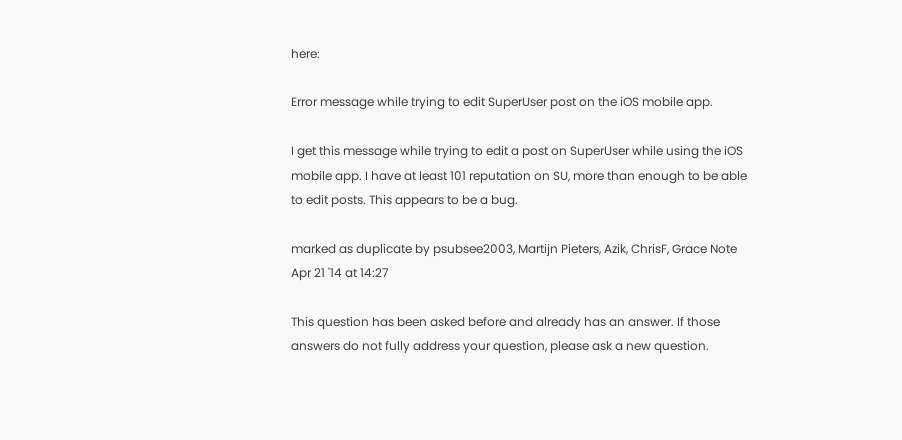here:

Error message while trying to edit SuperUser post on the iOS mobile app.

I get this message while trying to edit a post on SuperUser while using the iOS mobile app. I have at least 101 reputation on SU, more than enough to be able to edit posts. This appears to be a bug.

marked as duplicate by psubsee2003, Martijn Pieters, Azik, ChrisF, Grace Note Apr 21 '14 at 14:27

This question has been asked before and already has an answer. If those answers do not fully address your question, please ask a new question.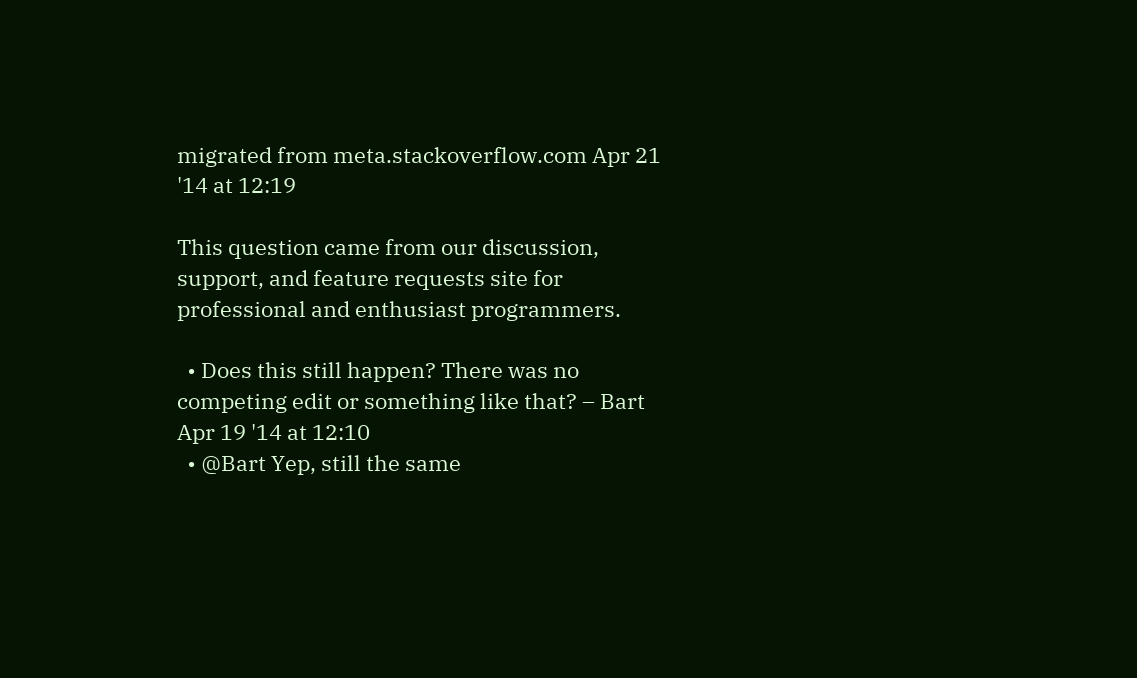migrated from meta.stackoverflow.com Apr 21 '14 at 12:19

This question came from our discussion, support, and feature requests site for professional and enthusiast programmers.

  • Does this still happen? There was no competing edit or something like that? – Bart Apr 19 '14 at 12:10
  • @Bart Yep, still the same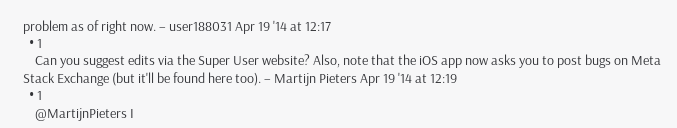problem as of right now. – user188031 Apr 19 '14 at 12:17
  • 1
    Can you suggest edits via the Super User website? Also, note that the iOS app now asks you to post bugs on Meta Stack Exchange (but it'll be found here too). – Martijn Pieters Apr 19 '14 at 12:19
  • 1
    @MartijnPieters I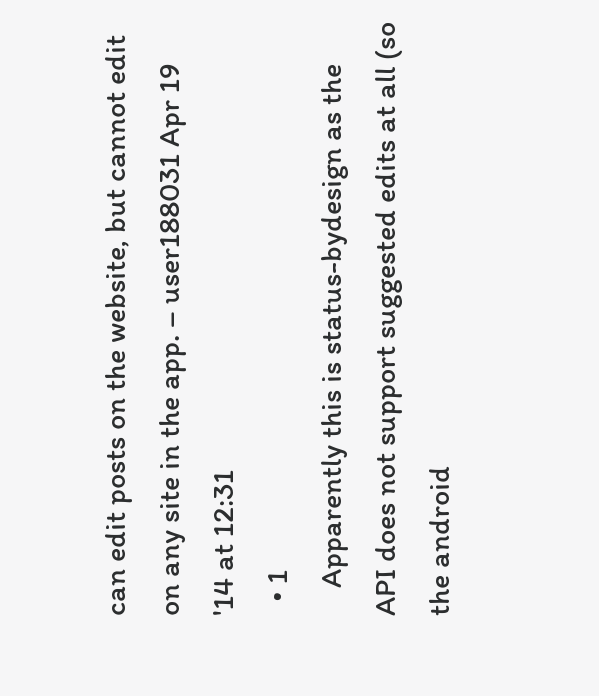can edit posts on the website, but cannot edit on any site in the app. – user188031 Apr 19 '14 at 12:31
  • 1
    Apparently this is status-bydesign as the API does not support suggested edits at all (so the android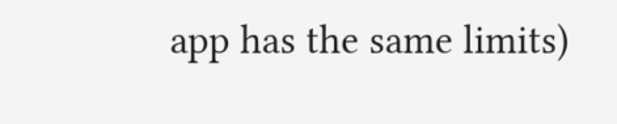app has the same limits)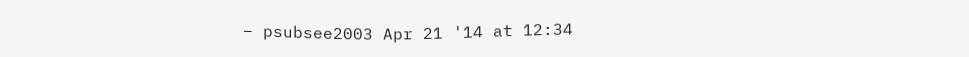– psubsee2003 Apr 21 '14 at 12:34